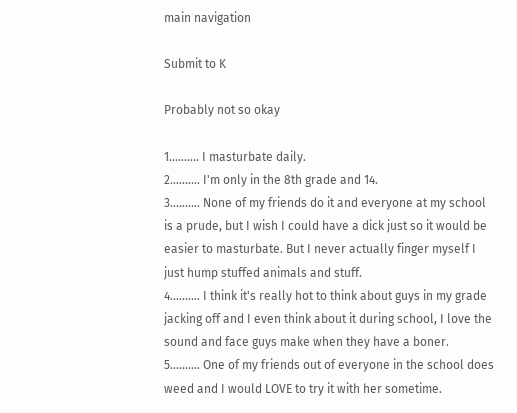main navigation

Submit to K

Probably not so okay

1.......... I masturbate daily.
2.......... I'm only in the 8th grade and 14.
3.......... None of my friends do it and everyone at my school is a prude, but I wish I could have a dick just so it would be easier to masturbate. But I never actually finger myself I just hump stuffed animals and stuff.
4.......... I think it's really hot to think about guys in my grade jacking off and I even think about it during school, I love the sound and face guys make when they have a boner.
5.......... One of my friends out of everyone in the school does weed and I would LOVE to try it with her sometime.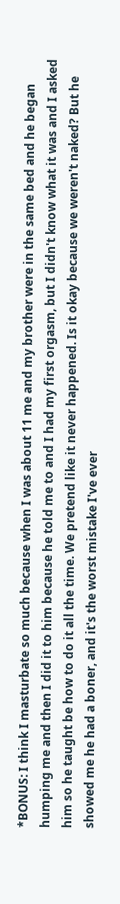*BONUS: I think I masturbate so much because when I was about 11 me and my brother were in the same bed and he began humping me and then I did it to him because he told me to and I had my first orgasm, but I didn't know what it was and I asked him so he taught be how to do it all the time. We pretend like it never happened. Is it okay because we weren't naked? But he showed me he had a boner, and it's the worst mistake I've ever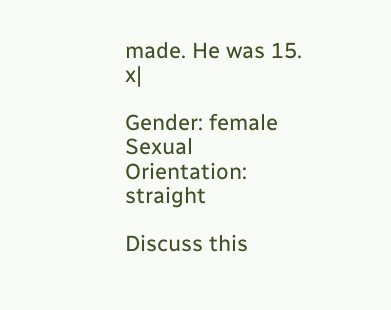made. He was 15. x|

Gender: female
Sexual Orientation: straight

Discuss this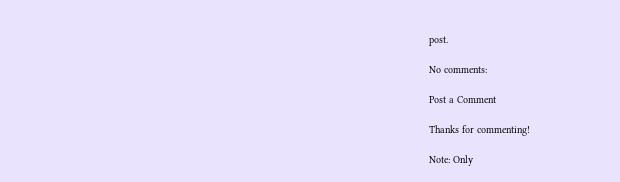post.

No comments:

Post a Comment

Thanks for commenting!

Note: Only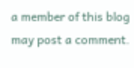a member of this blog may post a comment.